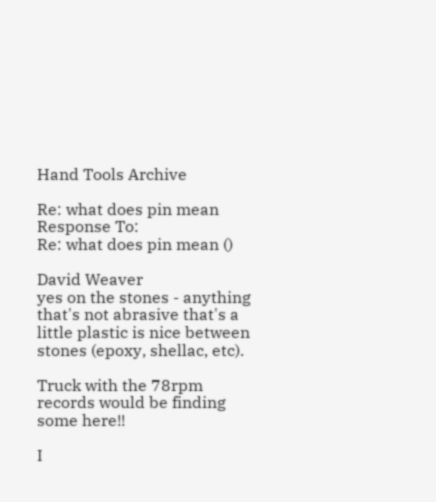Hand Tools Archive

Re: what does pin mean
Response To:
Re: what does pin mean ()

David Weaver
yes on the stones - anything that's not abrasive that's a little plastic is nice between stones (epoxy, shellac, etc).

Truck with the 78rpm records would be finding some here!!

I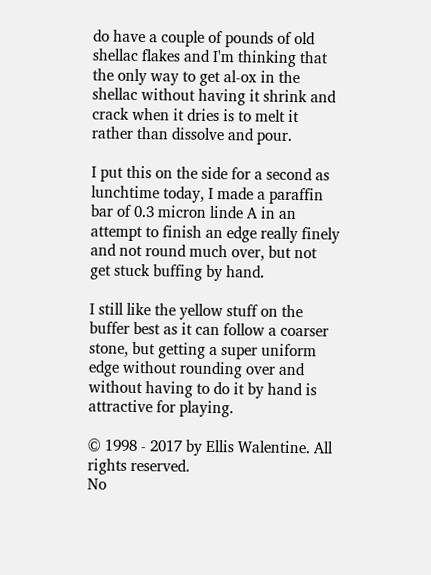do have a couple of pounds of old shellac flakes and I'm thinking that the only way to get al-ox in the shellac without having it shrink and crack when it dries is to melt it rather than dissolve and pour.

I put this on the side for a second as lunchtime today, I made a paraffin bar of 0.3 micron linde A in an attempt to finish an edge really finely and not round much over, but not get stuck buffing by hand.

I still like the yellow stuff on the buffer best as it can follow a coarser stone, but getting a super uniform edge without rounding over and without having to do it by hand is attractive for playing.

© 1998 - 2017 by Ellis Walentine. All rights reserved.
No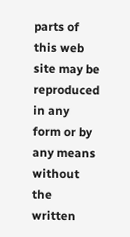parts of this web site may be reproduced in any form or by
any means without the written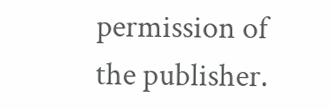permission of the publisher.